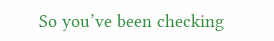So you’ve been checking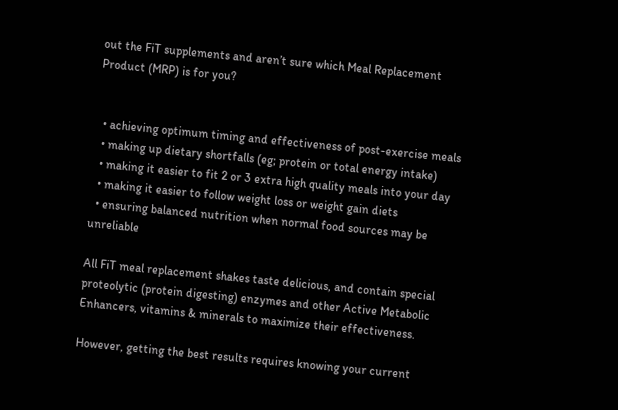out the FiT supplements and aren’t sure which Meal Replacement Product (MRP) is for you?


  • achieving optimum timing and effectiveness of post-exercise meals
  • making up dietary shortfalls (eg; protein or total energy intake)
  • making it easier to fit 2 or 3 extra high quality meals into your day
  • making it easier to follow weight loss or weight gain diets
  • ensuring balanced nutrition when normal food sources may be unreliable

All FiT meal replacement shakes taste delicious, and contain special proteolytic (protein digesting) enzymes and other Active Metabolic Enhancers, vitamins & minerals to maximize their effectiveness.

However, getting the best results requires knowing your current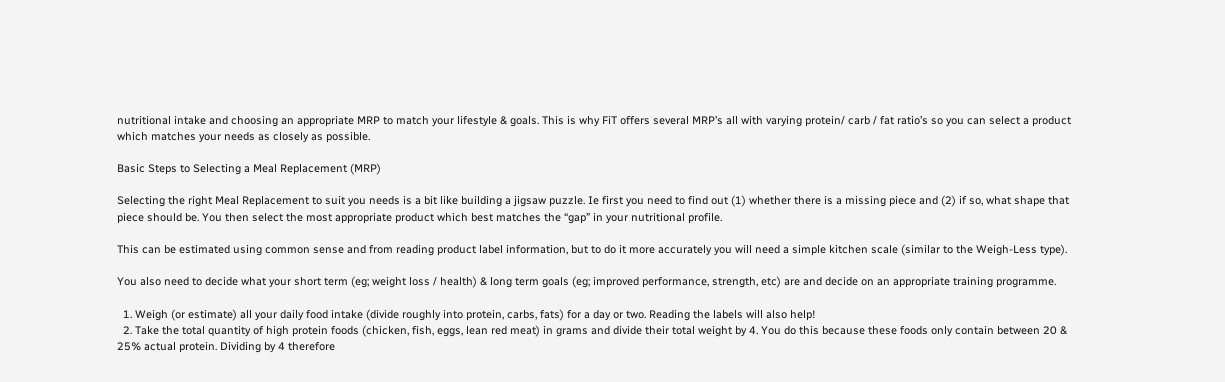nutritional intake and choosing an appropriate MRP to match your lifestyle & goals. This is why FiT offers several MRP’s all with varying protein/ carb / fat ratio’s so you can select a product which matches your needs as closely as possible.

Basic Steps to Selecting a Meal Replacement (MRP)

Selecting the right Meal Replacement to suit you needs is a bit like building a jigsaw puzzle. Ie first you need to find out (1) whether there is a missing piece and (2) if so, what shape that piece should be. You then select the most appropriate product which best matches the “gap” in your nutritional profile.

This can be estimated using common sense and from reading product label information, but to do it more accurately you will need a simple kitchen scale (similar to the Weigh-Less type).

You also need to decide what your short term (eg; weight loss / health) & long term goals (eg; improved performance, strength, etc) are and decide on an appropriate training programme.

  1. Weigh (or estimate) all your daily food intake (divide roughly into protein, carbs, fats) for a day or two. Reading the labels will also help!
  2. Take the total quantity of high protein foods (chicken, fish, eggs, lean red meat) in grams and divide their total weight by 4. You do this because these foods only contain between 20 & 25% actual protein. Dividing by 4 therefore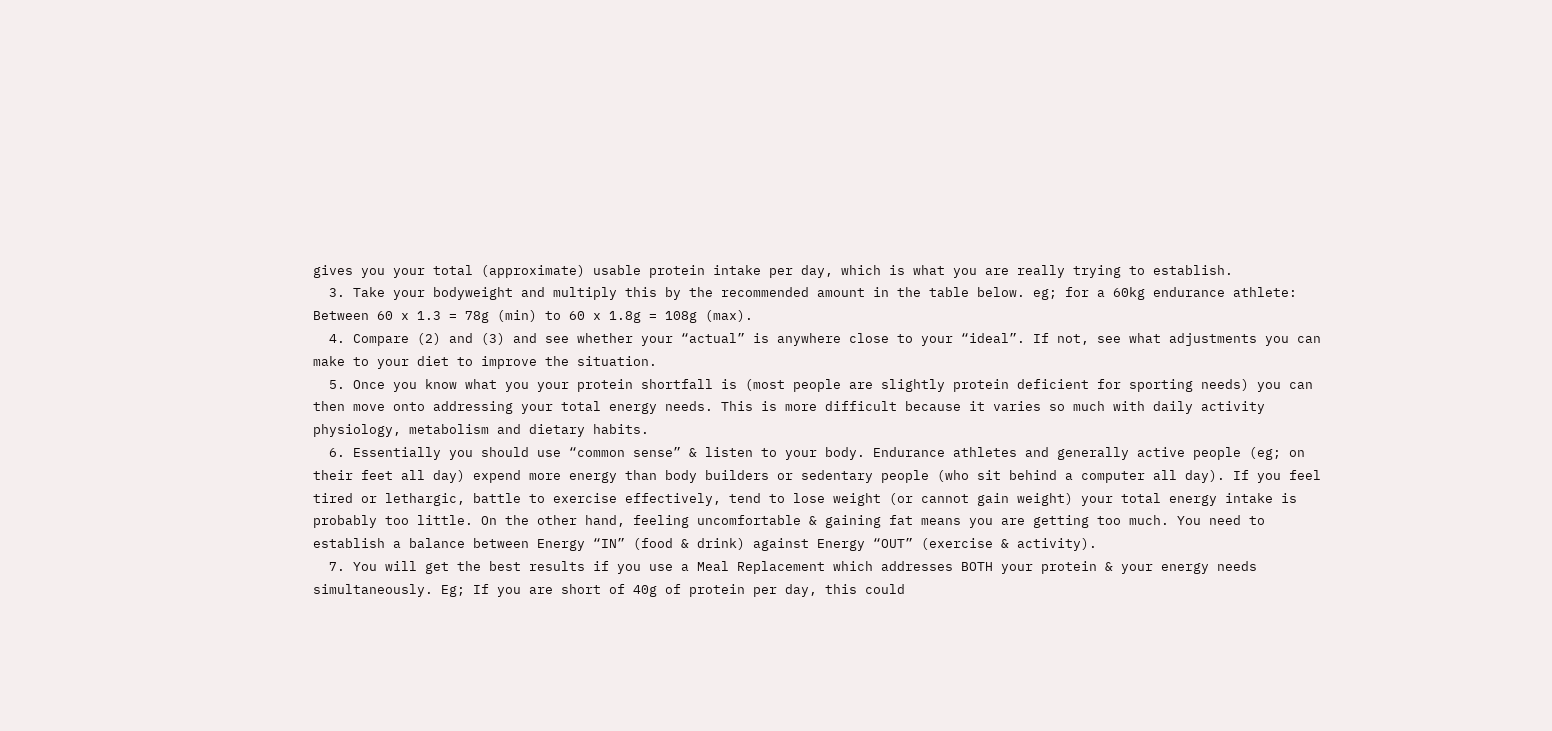gives you your total (approximate) usable protein intake per day, which is what you are really trying to establish.
  3. Take your bodyweight and multiply this by the recommended amount in the table below. eg; for a 60kg endurance athlete: Between 60 x 1.3 = 78g (min) to 60 x 1.8g = 108g (max).
  4. Compare (2) and (3) and see whether your “actual” is anywhere close to your “ideal”. If not, see what adjustments you can make to your diet to improve the situation.
  5. Once you know what you your protein shortfall is (most people are slightly protein deficient for sporting needs) you can then move onto addressing your total energy needs. This is more difficult because it varies so much with daily activity physiology, metabolism and dietary habits.
  6. Essentially you should use “common sense” & listen to your body. Endurance athletes and generally active people (eg; on their feet all day) expend more energy than body builders or sedentary people (who sit behind a computer all day). If you feel tired or lethargic, battle to exercise effectively, tend to lose weight (or cannot gain weight) your total energy intake is probably too little. On the other hand, feeling uncomfortable & gaining fat means you are getting too much. You need to establish a balance between Energy “IN” (food & drink) against Energy “OUT” (exercise & activity).
  7. You will get the best results if you use a Meal Replacement which addresses BOTH your protein & your energy needs simultaneously. Eg; If you are short of 40g of protein per day, this could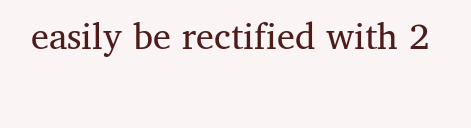easily be rectified with 2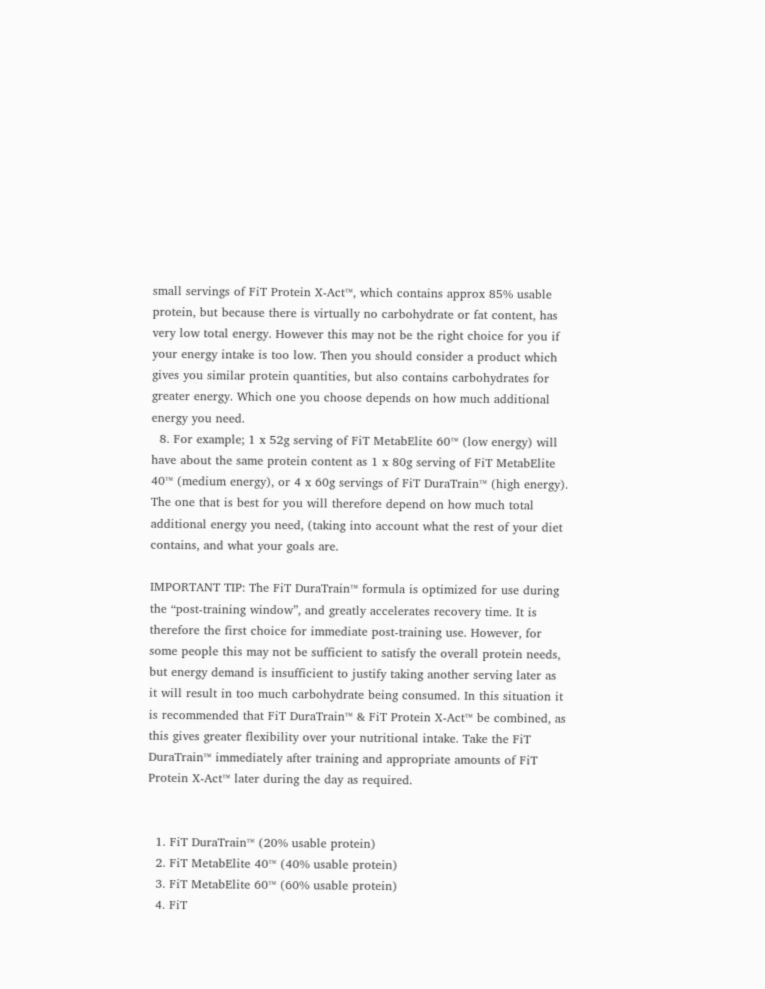small servings of FiT Protein X-Act™, which contains approx 85% usable protein, but because there is virtually no carbohydrate or fat content, has very low total energy. However this may not be the right choice for you if your energy intake is too low. Then you should consider a product which gives you similar protein quantities, but also contains carbohydrates for greater energy. Which one you choose depends on how much additional energy you need.
  8. For example; 1 x 52g serving of FiT MetabElite 60™ (low energy) will have about the same protein content as 1 x 80g serving of FiT MetabElite 40™ (medium energy), or 4 x 60g servings of FiT DuraTrain™ (high energy). The one that is best for you will therefore depend on how much total additional energy you need, (taking into account what the rest of your diet contains, and what your goals are.

IMPORTANT TIP: The FiT DuraTrain™ formula is optimized for use during the “post-training window”, and greatly accelerates recovery time. It is therefore the first choice for immediate post-training use. However, for some people this may not be sufficient to satisfy the overall protein needs, but energy demand is insufficient to justify taking another serving later as it will result in too much carbohydrate being consumed. In this situation it is recommended that FiT DuraTrain™ & FiT Protein X-Act™ be combined, as this gives greater flexibility over your nutritional intake. Take the FiT DuraTrain™ immediately after training and appropriate amounts of FiT Protein X-Act™ later during the day as required.


  1. FiT DuraTrain™ (20% usable protein)
  2. FiT MetabElite 40™ (40% usable protein)
  3. FiT MetabElite 60™ (60% usable protein)
  4. FiT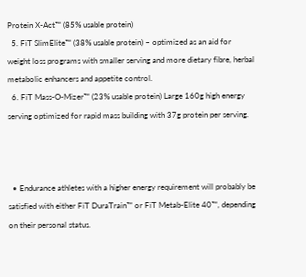Protein X-Act™ (85% usable protein)
  5. FiT SlimElite™ (38% usable protein) – optimized as an aid for weight loss programs with smaller serving and more dietary fibre, herbal metabolic enhancers and appetite control.
  6. FiT Mass-O-Mizer™ (23% usable protein) Large 160g high energy serving optimized for rapid mass building with 37g protein per serving.



  • Endurance athletes with a higher energy requirement will probably be satisfied with either FiT DuraTrain™ or FiT Metab-Elite 40™, depending on their personal status.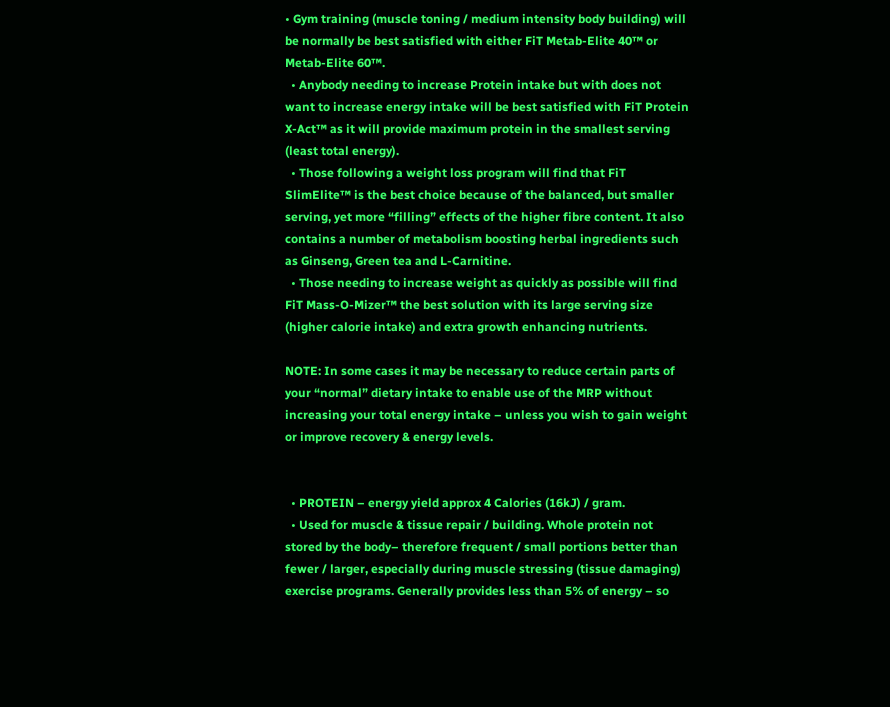• Gym training (muscle toning / medium intensity body building) will be normally be best satisfied with either FiT Metab-Elite 40™ or Metab-Elite 60™.
  • Anybody needing to increase Protein intake but with does not want to increase energy intake will be best satisfied with FiT Protein X-Act™ as it will provide maximum protein in the smallest serving (least total energy).
  • Those following a weight loss program will find that FiT SlimElite™ is the best choice because of the balanced, but smaller serving, yet more “filling” effects of the higher fibre content. It also contains a number of metabolism boosting herbal ingredients such as Ginseng, Green tea and L-Carnitine.
  • Those needing to increase weight as quickly as possible will find FiT Mass-O-Mizer™ the best solution with its large serving size (higher calorie intake) and extra growth enhancing nutrients.

NOTE: In some cases it may be necessary to reduce certain parts of your “normal” dietary intake to enable use of the MRP without increasing your total energy intake – unless you wish to gain weight or improve recovery & energy levels.


  • PROTEIN – energy yield approx 4 Calories (16kJ) / gram.
  • Used for muscle & tissue repair / building. Whole protein not stored by the body– therefore frequent / small portions better than fewer / larger, especially during muscle stressing (tissue damaging) exercise programs. Generally provides less than 5% of energy – so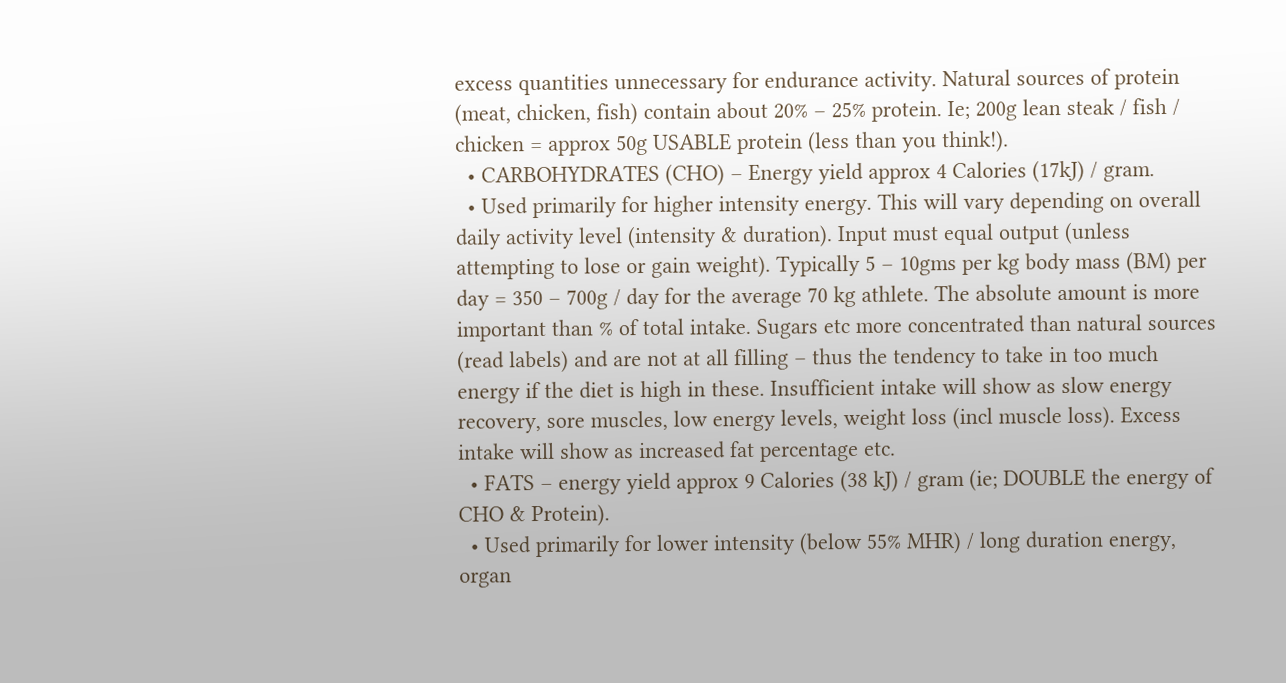excess quantities unnecessary for endurance activity. Natural sources of protein (meat, chicken, fish) contain about 20% – 25% protein. Ie; 200g lean steak / fish / chicken = approx 50g USABLE protein (less than you think!).
  • CARBOHYDRATES (CHO) – Energy yield approx 4 Calories (17kJ) / gram.
  • Used primarily for higher intensity energy. This will vary depending on overall daily activity level (intensity & duration). Input must equal output (unless attempting to lose or gain weight). Typically 5 – 10gms per kg body mass (BM) per day = 350 – 700g / day for the average 70 kg athlete. The absolute amount is more important than % of total intake. Sugars etc more concentrated than natural sources (read labels) and are not at all filling – thus the tendency to take in too much energy if the diet is high in these. Insufficient intake will show as slow energy recovery, sore muscles, low energy levels, weight loss (incl muscle loss). Excess intake will show as increased fat percentage etc.
  • FATS – energy yield approx 9 Calories (38 kJ) / gram (ie; DOUBLE the energy of CHO & Protein).
  • Used primarily for lower intensity (below 55% MHR) / long duration energy, organ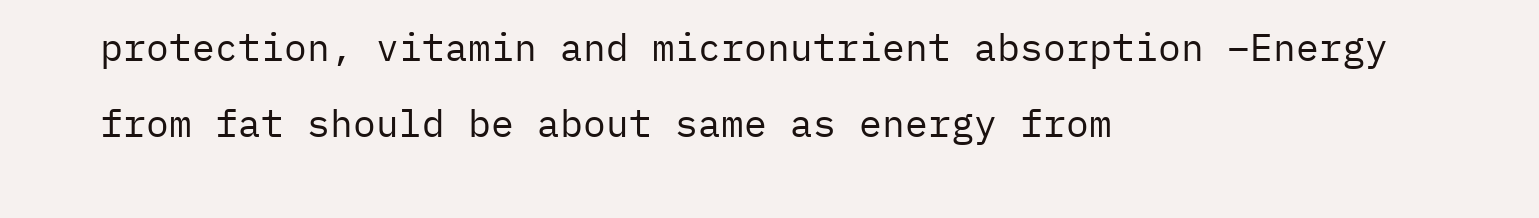protection, vitamin and micronutrient absorption –Energy from fat should be about same as energy from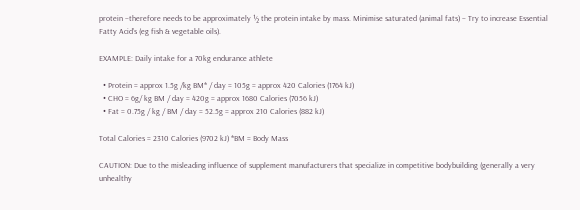protein –therefore needs to be approximately ½ the protein intake by mass. Minimise saturated (animal fats) – Try to increase Essential Fatty Acid’s (eg fish & vegetable oils).

EXAMPLE: Daily intake for a 70kg endurance athlete

  • Protein = approx 1.5g /kg BM* / day = 105g = approx 420 Calories (1764 kJ)
  • CHO = 6g/ kg BM / day = 420g = approx 1680 Calories (7056 kJ)
  • Fat = 0.75g / kg / BM / day = 52.5g = approx 210 Calories (882 kJ)

Total Calories = 2310 Calories (9702 kJ) *BM = Body Mass

CAUTION: Due to the misleading influence of supplement manufacturers that specialize in competitive bodybuilding (generally a very unhealthy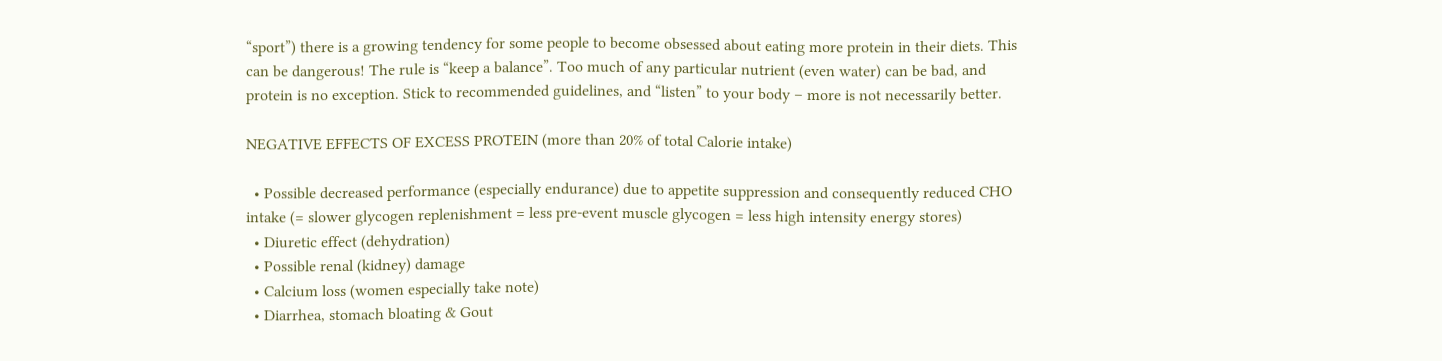“sport”) there is a growing tendency for some people to become obsessed about eating more protein in their diets. This can be dangerous! The rule is “keep a balance”. Too much of any particular nutrient (even water) can be bad, and protein is no exception. Stick to recommended guidelines, and “listen” to your body – more is not necessarily better.

NEGATIVE EFFECTS OF EXCESS PROTEIN (more than 20% of total Calorie intake)

  • Possible decreased performance (especially endurance) due to appetite suppression and consequently reduced CHO intake (= slower glycogen replenishment = less pre-event muscle glycogen = less high intensity energy stores)
  • Diuretic effect (dehydration)
  • Possible renal (kidney) damage
  • Calcium loss (women especially take note)
  • Diarrhea, stomach bloating & Gout